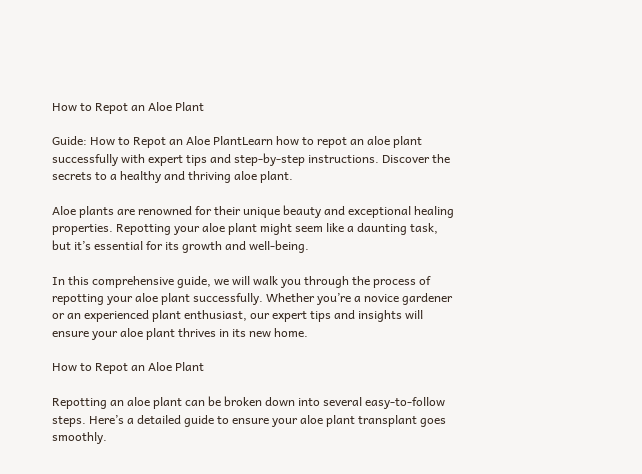How to Repot an Aloe Plant

Guide: How to Repot an Aloe PlantLearn how to repot an aloe plant successfully with expert tips and step-by-step instructions. Discover the secrets to a healthy and thriving aloe plant.

Aloe plants are renowned for their unique beauty and exceptional healing properties. Repotting your aloe plant might seem like a daunting task, but it’s essential for its growth and well-being.

In this comprehensive guide, we will walk you through the process of repotting your aloe plant successfully. Whether you’re a novice gardener or an experienced plant enthusiast, our expert tips and insights will ensure your aloe plant thrives in its new home.

How to Repot an Aloe Plant

Repotting an aloe plant can be broken down into several easy-to-follow steps. Here’s a detailed guide to ensure your aloe plant transplant goes smoothly.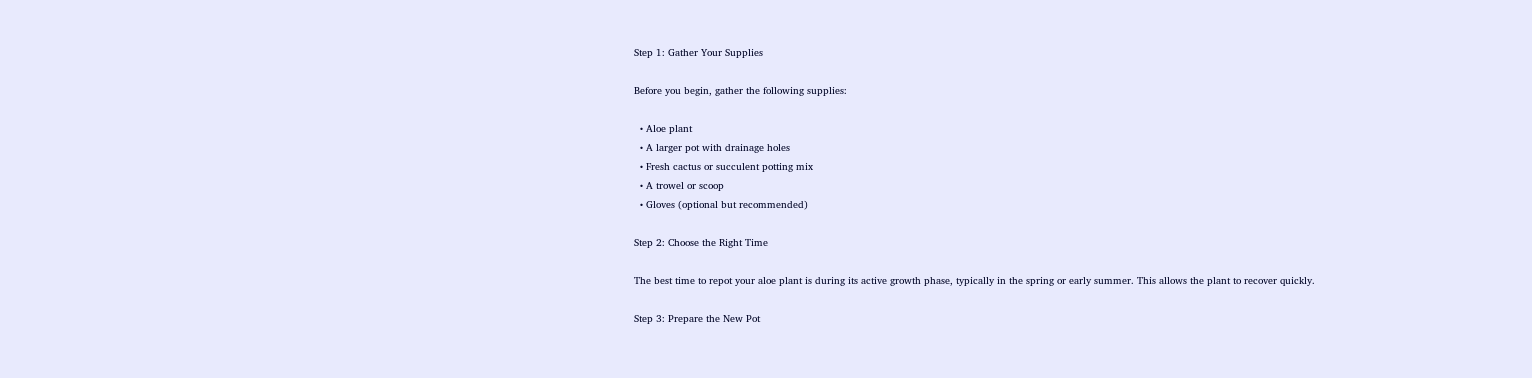Step 1: Gather Your Supplies

Before you begin, gather the following supplies:

  • Aloe plant
  • A larger pot with drainage holes
  • Fresh cactus or succulent potting mix
  • A trowel or scoop
  • Gloves (optional but recommended)

Step 2: Choose the Right Time

The best time to repot your aloe plant is during its active growth phase, typically in the spring or early summer. This allows the plant to recover quickly.

Step 3: Prepare the New Pot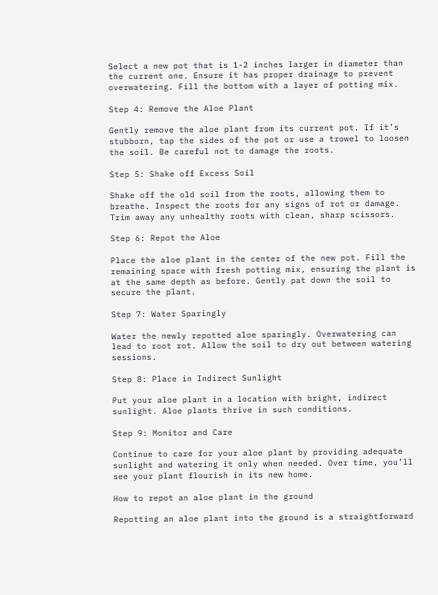Select a new pot that is 1-2 inches larger in diameter than the current one. Ensure it has proper drainage to prevent overwatering. Fill the bottom with a layer of potting mix.

Step 4: Remove the Aloe Plant

Gently remove the aloe plant from its current pot. If it’s stubborn, tap the sides of the pot or use a trowel to loosen the soil. Be careful not to damage the roots.

Step 5: Shake off Excess Soil

Shake off the old soil from the roots, allowing them to breathe. Inspect the roots for any signs of rot or damage. Trim away any unhealthy roots with clean, sharp scissors.

Step 6: Repot the Aloe

Place the aloe plant in the center of the new pot. Fill the remaining space with fresh potting mix, ensuring the plant is at the same depth as before. Gently pat down the soil to secure the plant.

Step 7: Water Sparingly

Water the newly repotted aloe sparingly. Overwatering can lead to root rot. Allow the soil to dry out between watering sessions.

Step 8: Place in Indirect Sunlight

Put your aloe plant in a location with bright, indirect sunlight. Aloe plants thrive in such conditions.

Step 9: Monitor and Care

Continue to care for your aloe plant by providing adequate sunlight and watering it only when needed. Over time, you’ll see your plant flourish in its new home.

How to repot an aloe plant in the ground

Repotting an aloe plant into the ground is a straightforward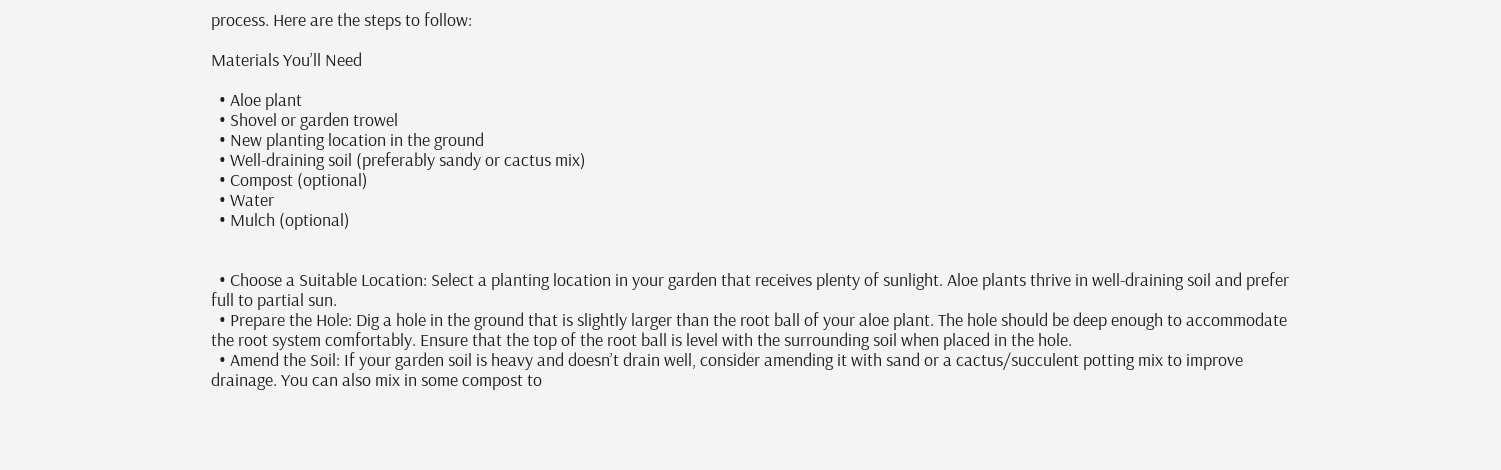process. Here are the steps to follow:

Materials You’ll Need

  • Aloe plant
  • Shovel or garden trowel
  • New planting location in the ground
  • Well-draining soil (preferably sandy or cactus mix)
  • Compost (optional)
  • Water
  • Mulch (optional)


  • Choose a Suitable Location: Select a planting location in your garden that receives plenty of sunlight. Aloe plants thrive in well-draining soil and prefer full to partial sun.
  • Prepare the Hole: Dig a hole in the ground that is slightly larger than the root ball of your aloe plant. The hole should be deep enough to accommodate the root system comfortably. Ensure that the top of the root ball is level with the surrounding soil when placed in the hole.
  • Amend the Soil: If your garden soil is heavy and doesn’t drain well, consider amending it with sand or a cactus/succulent potting mix to improve drainage. You can also mix in some compost to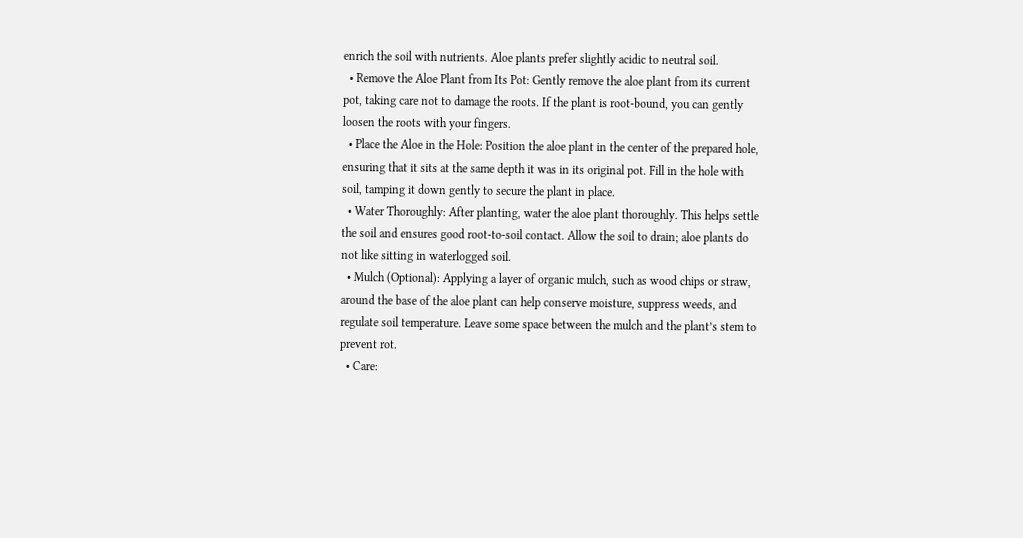enrich the soil with nutrients. Aloe plants prefer slightly acidic to neutral soil.
  • Remove the Aloe Plant from Its Pot: Gently remove the aloe plant from its current pot, taking care not to damage the roots. If the plant is root-bound, you can gently loosen the roots with your fingers.
  • Place the Aloe in the Hole: Position the aloe plant in the center of the prepared hole, ensuring that it sits at the same depth it was in its original pot. Fill in the hole with soil, tamping it down gently to secure the plant in place.
  • Water Thoroughly: After planting, water the aloe plant thoroughly. This helps settle the soil and ensures good root-to-soil contact. Allow the soil to drain; aloe plants do not like sitting in waterlogged soil.
  • Mulch (Optional): Applying a layer of organic mulch, such as wood chips or straw, around the base of the aloe plant can help conserve moisture, suppress weeds, and regulate soil temperature. Leave some space between the mulch and the plant’s stem to prevent rot.
  • Care: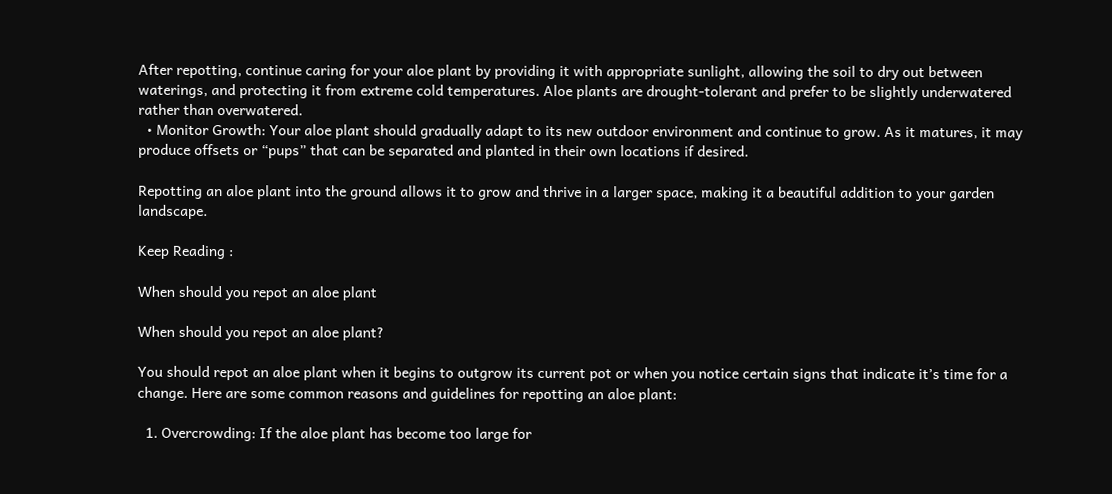After repotting, continue caring for your aloe plant by providing it with appropriate sunlight, allowing the soil to dry out between waterings, and protecting it from extreme cold temperatures. Aloe plants are drought-tolerant and prefer to be slightly underwatered rather than overwatered.
  • Monitor Growth: Your aloe plant should gradually adapt to its new outdoor environment and continue to grow. As it matures, it may produce offsets or “pups” that can be separated and planted in their own locations if desired.

Repotting an aloe plant into the ground allows it to grow and thrive in a larger space, making it a beautiful addition to your garden landscape.

Keep Reading :

When should you repot an aloe plant

When should you repot an aloe plant?

You should repot an aloe plant when it begins to outgrow its current pot or when you notice certain signs that indicate it’s time for a change. Here are some common reasons and guidelines for repotting an aloe plant:

  1. Overcrowding: If the aloe plant has become too large for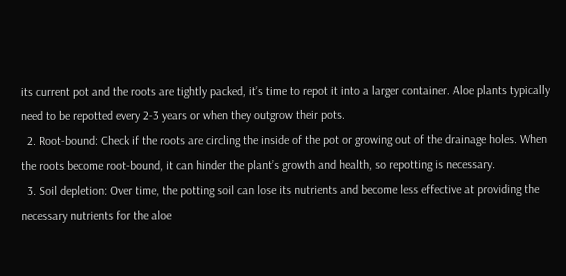its current pot and the roots are tightly packed, it’s time to repot it into a larger container. Aloe plants typically need to be repotted every 2-3 years or when they outgrow their pots.
  2. Root-bound: Check if the roots are circling the inside of the pot or growing out of the drainage holes. When the roots become root-bound, it can hinder the plant’s growth and health, so repotting is necessary.
  3. Soil depletion: Over time, the potting soil can lose its nutrients and become less effective at providing the necessary nutrients for the aloe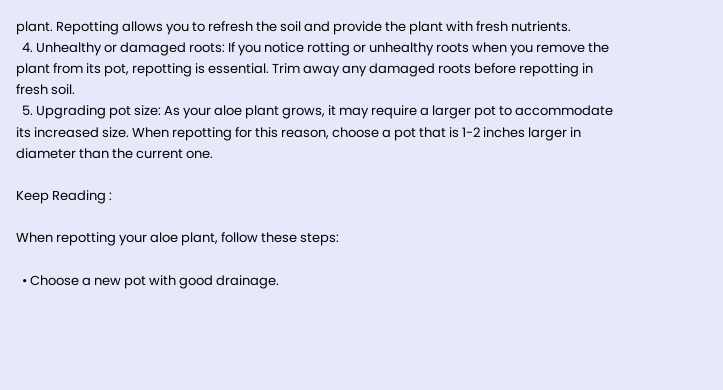plant. Repotting allows you to refresh the soil and provide the plant with fresh nutrients.
  4. Unhealthy or damaged roots: If you notice rotting or unhealthy roots when you remove the plant from its pot, repotting is essential. Trim away any damaged roots before repotting in fresh soil.
  5. Upgrading pot size: As your aloe plant grows, it may require a larger pot to accommodate its increased size. When repotting for this reason, choose a pot that is 1-2 inches larger in diameter than the current one.

Keep Reading :

When repotting your aloe plant, follow these steps:

  • Choose a new pot with good drainage.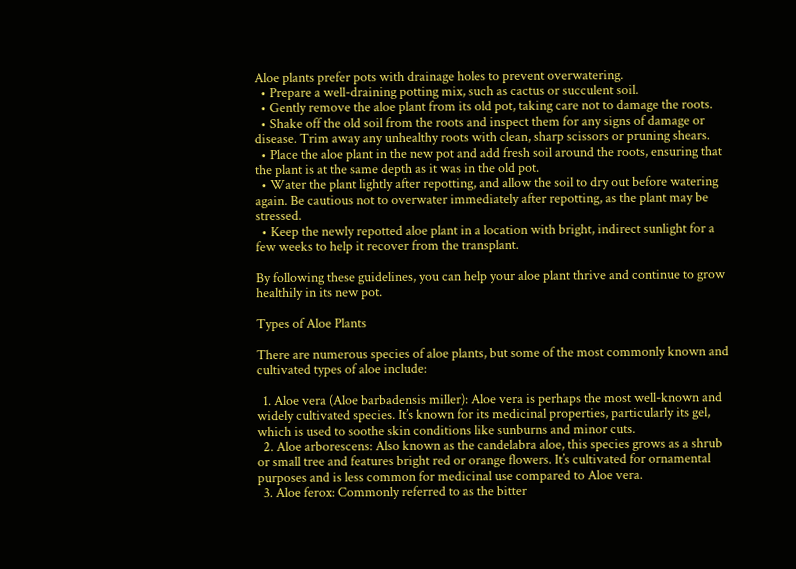Aloe plants prefer pots with drainage holes to prevent overwatering.
  • Prepare a well-draining potting mix, such as cactus or succulent soil.
  • Gently remove the aloe plant from its old pot, taking care not to damage the roots.
  • Shake off the old soil from the roots and inspect them for any signs of damage or disease. Trim away any unhealthy roots with clean, sharp scissors or pruning shears.
  • Place the aloe plant in the new pot and add fresh soil around the roots, ensuring that the plant is at the same depth as it was in the old pot.
  • Water the plant lightly after repotting, and allow the soil to dry out before watering again. Be cautious not to overwater immediately after repotting, as the plant may be stressed.
  • Keep the newly repotted aloe plant in a location with bright, indirect sunlight for a few weeks to help it recover from the transplant.

By following these guidelines, you can help your aloe plant thrive and continue to grow healthily in its new pot.

Types of Aloe Plants

There are numerous species of aloe plants, but some of the most commonly known and cultivated types of aloe include:

  1. Aloe vera (Aloe barbadensis miller): Aloe vera is perhaps the most well-known and widely cultivated species. It’s known for its medicinal properties, particularly its gel, which is used to soothe skin conditions like sunburns and minor cuts.
  2. Aloe arborescens: Also known as the candelabra aloe, this species grows as a shrub or small tree and features bright red or orange flowers. It’s cultivated for ornamental purposes and is less common for medicinal use compared to Aloe vera.
  3. Aloe ferox: Commonly referred to as the bitter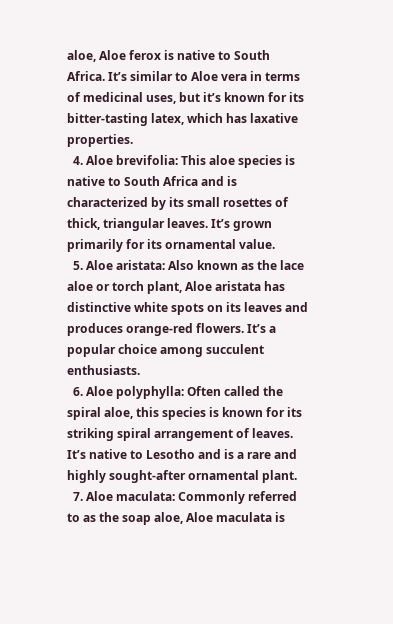aloe, Aloe ferox is native to South Africa. It’s similar to Aloe vera in terms of medicinal uses, but it’s known for its bitter-tasting latex, which has laxative properties.
  4. Aloe brevifolia: This aloe species is native to South Africa and is characterized by its small rosettes of thick, triangular leaves. It’s grown primarily for its ornamental value.
  5. Aloe aristata: Also known as the lace aloe or torch plant, Aloe aristata has distinctive white spots on its leaves and produces orange-red flowers. It’s a popular choice among succulent enthusiasts.
  6. Aloe polyphylla: Often called the spiral aloe, this species is known for its striking spiral arrangement of leaves. It’s native to Lesotho and is a rare and highly sought-after ornamental plant.
  7. Aloe maculata: Commonly referred to as the soap aloe, Aloe maculata is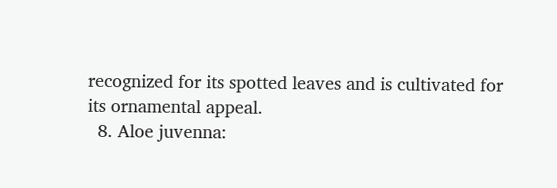recognized for its spotted leaves and is cultivated for its ornamental appeal.
  8. Aloe juvenna: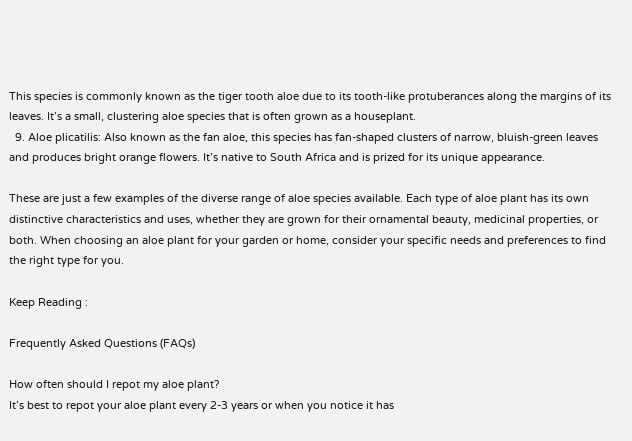This species is commonly known as the tiger tooth aloe due to its tooth-like protuberances along the margins of its leaves. It’s a small, clustering aloe species that is often grown as a houseplant.
  9. Aloe plicatilis: Also known as the fan aloe, this species has fan-shaped clusters of narrow, bluish-green leaves and produces bright orange flowers. It’s native to South Africa and is prized for its unique appearance.

These are just a few examples of the diverse range of aloe species available. Each type of aloe plant has its own distinctive characteristics and uses, whether they are grown for their ornamental beauty, medicinal properties, or both. When choosing an aloe plant for your garden or home, consider your specific needs and preferences to find the right type for you.

Keep Reading :

Frequently Asked Questions (FAQs)

How often should I repot my aloe plant?
It’s best to repot your aloe plant every 2-3 years or when you notice it has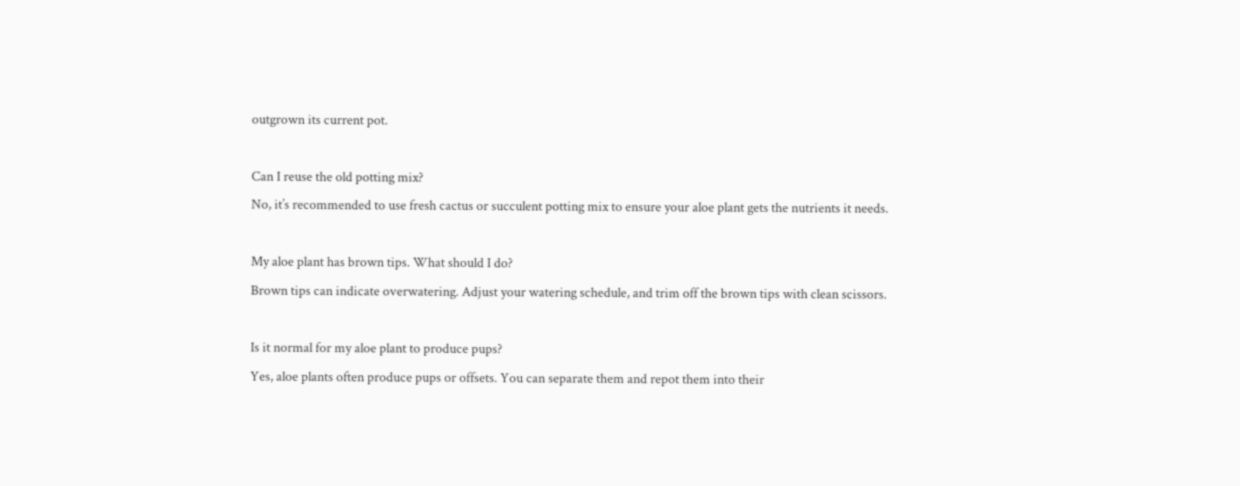outgrown its current pot.

Can I reuse the old potting mix?
No, it’s recommended to use fresh cactus or succulent potting mix to ensure your aloe plant gets the nutrients it needs.

My aloe plant has brown tips. What should I do?
Brown tips can indicate overwatering. Adjust your watering schedule, and trim off the brown tips with clean scissors.

Is it normal for my aloe plant to produce pups?
Yes, aloe plants often produce pups or offsets. You can separate them and repot them into their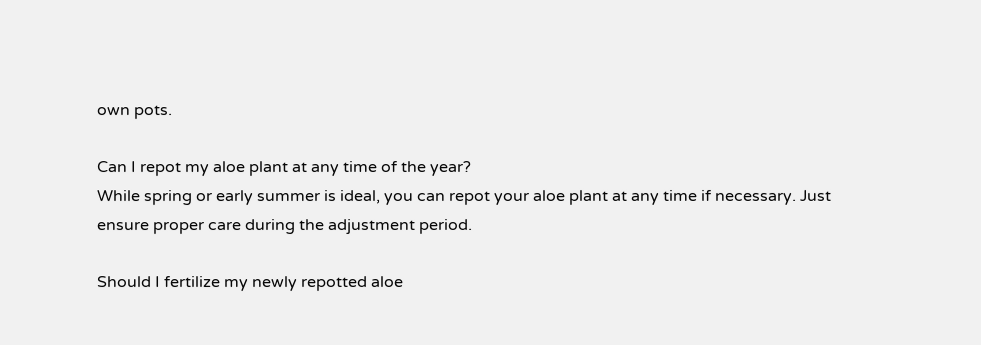own pots.

Can I repot my aloe plant at any time of the year?
While spring or early summer is ideal, you can repot your aloe plant at any time if necessary. Just ensure proper care during the adjustment period.

Should I fertilize my newly repotted aloe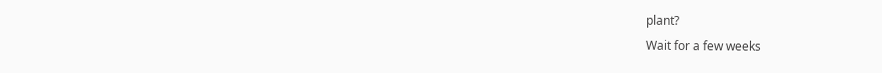plant?
Wait for a few weeks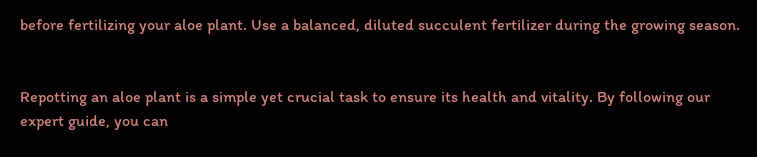before fertilizing your aloe plant. Use a balanced, diluted succulent fertilizer during the growing season.


Repotting an aloe plant is a simple yet crucial task to ensure its health and vitality. By following our expert guide, you can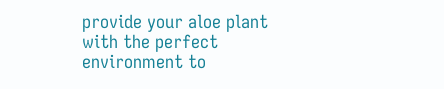provide your aloe plant with the perfect environment to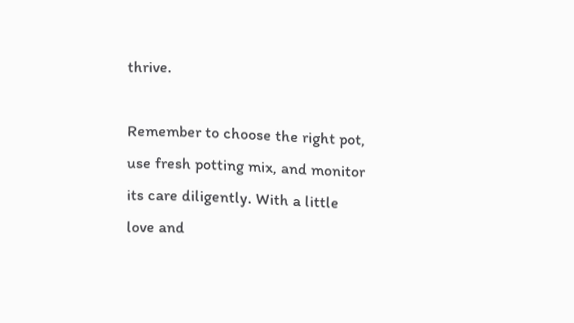thrive.

Remember to choose the right pot, use fresh potting mix, and monitor its care diligently. With a little love and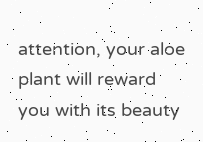attention, your aloe plant will reward you with its beauty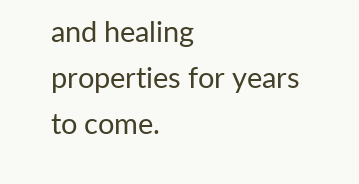and healing properties for years to come.